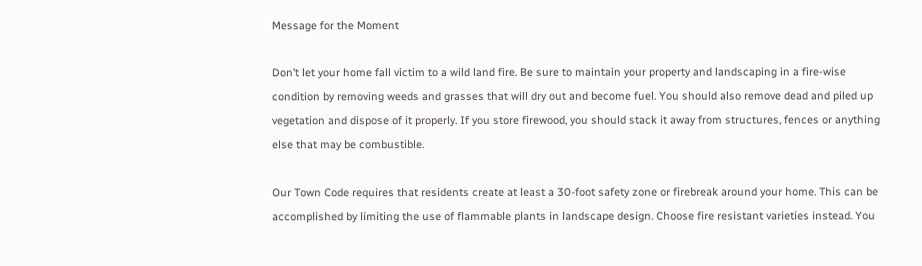Message for the Moment

Don’t let your home fall victim to a wild land fire. Be sure to maintain your property and landscaping in a fire-wise condition by removing weeds and grasses that will dry out and become fuel. You should also remove dead and piled up vegetation and dispose of it properly. If you store firewood, you should stack it away from structures, fences or anything else that may be combustible.

Our Town Code requires that residents create at least a 30-foot safety zone or firebreak around your home. This can be accomplished by limiting the use of flammable plants in landscape design. Choose fire resistant varieties instead. You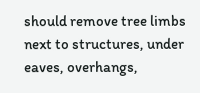should remove tree limbs next to structures, under eaves, overhangs,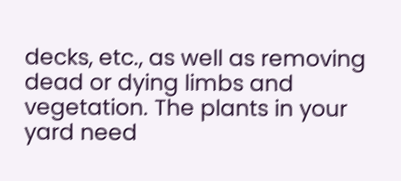decks, etc., as well as removing dead or dying limbs and vegetation. The plants in your yard need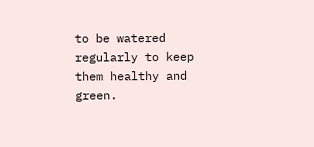to be watered regularly to keep them healthy and green.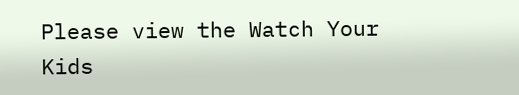Please view the Watch Your Kids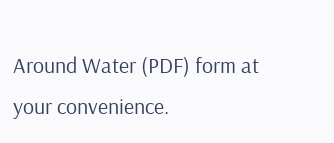Around Water (PDF) form at your convenience.